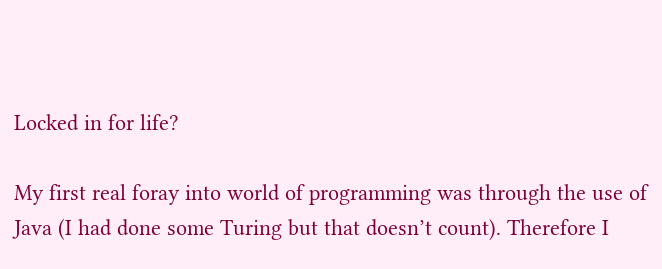Locked in for life?

My first real foray into world of programming was through the use of Java (I had done some Turing but that doesn’t count). Therefore I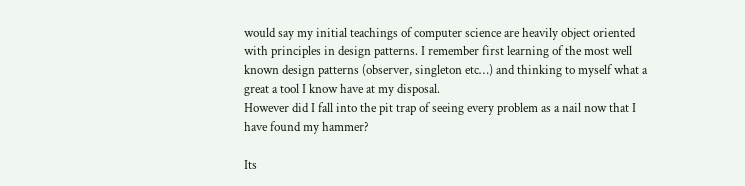would say my initial teachings of computer science are heavily object oriented with principles in design patterns. I remember first learning of the most well known design patterns (observer, singleton etc…) and thinking to myself what a great a tool I know have at my disposal.
However did I fall into the pit trap of seeing every problem as a nail now that I have found my hammer?

Its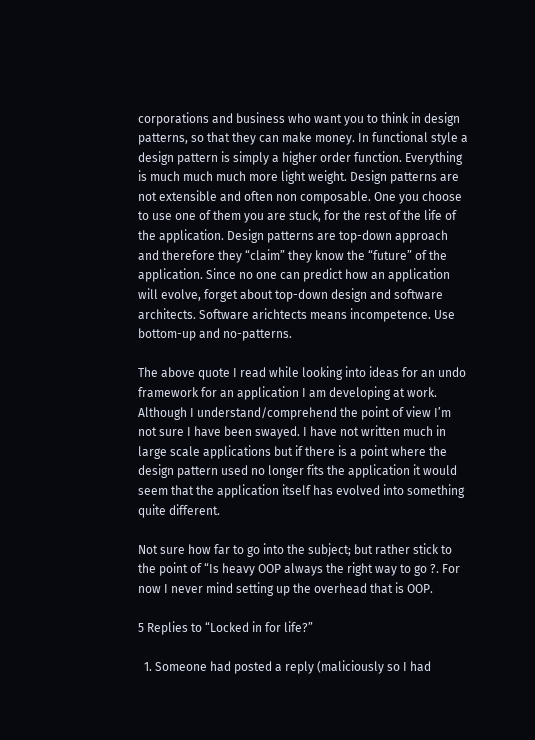corporations and business who want you to think in design patterns, so that they can make money. In functional style a design pattern is simply a higher order function. Everything is much much much more light weight. Design patterns are not extensible and often non composable. One you choose to use one of them you are stuck, for the rest of the life of the application. Design patterns are top-down approach and therefore they “claim” they know the “future” of the application. Since no one can predict how an application will evolve, forget about top-down design and software architects. Software arichtects means incompetence. Use bottom-up and no-patterns.

The above quote I read while looking into ideas for an undo framework for an application I am developing at work. Although I understand/comprehend the point of view I’m not sure I have been swayed. I have not written much in large scale applications but if there is a point where the design pattern used no longer fits the application it would seem that the application itself has evolved into something quite different.

Not sure how far to go into the subject; but rather stick to the point of “Is heavy OOP always the right way to go ?. For now I never mind setting up the overhead that is OOP.

5 Replies to “Locked in for life?”

  1. Someone had posted a reply (maliciously so I had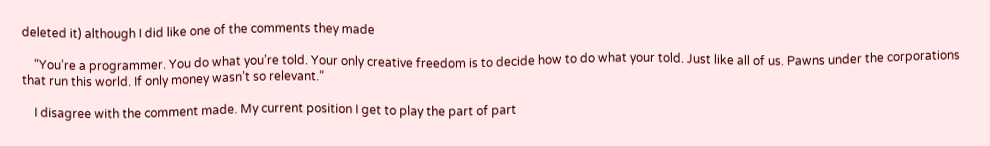deleted it) although I did like one of the comments they made

    “You’re a programmer. You do what you’re told. Your only creative freedom is to decide how to do what your told. Just like all of us. Pawns under the corporations that run this world. If only money wasn’t so relevant.”

    I disagree with the comment made. My current position I get to play the part of part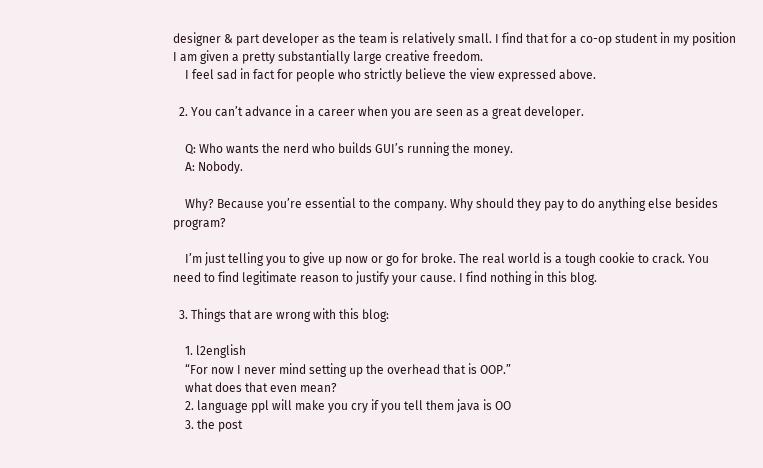designer & part developer as the team is relatively small. I find that for a co-op student in my position I am given a pretty substantially large creative freedom.
    I feel sad in fact for people who strictly believe the view expressed above.

  2. You can’t advance in a career when you are seen as a great developer.

    Q: Who wants the nerd who builds GUI’s running the money.
    A: Nobody.

    Why? Because you’re essential to the company. Why should they pay to do anything else besides program?

    I’m just telling you to give up now or go for broke. The real world is a tough cookie to crack. You need to find legitimate reason to justify your cause. I find nothing in this blog.

  3. Things that are wrong with this blog:

    1. l2english
    “For now I never mind setting up the overhead that is OOP.”
    what does that even mean?
    2. language ppl will make you cry if you tell them java is OO
    3. the post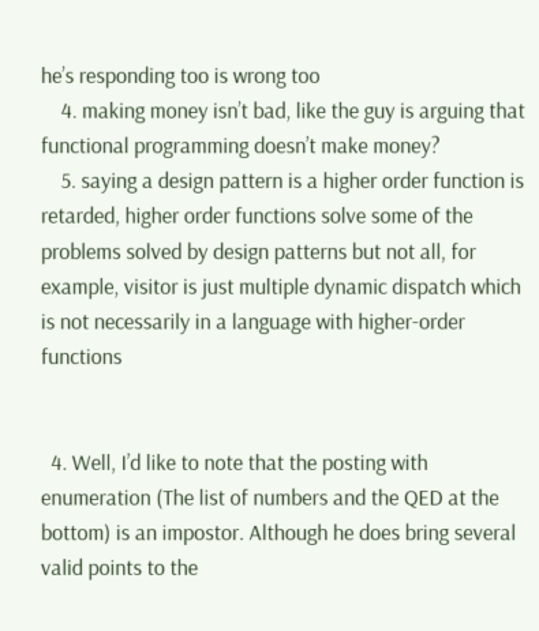he’s responding too is wrong too
    4. making money isn’t bad, like the guy is arguing that functional programming doesn’t make money?
    5. saying a design pattern is a higher order function is retarded, higher order functions solve some of the problems solved by design patterns but not all, for example, visitor is just multiple dynamic dispatch which is not necessarily in a language with higher-order functions


  4. Well, I’d like to note that the posting with enumeration (The list of numbers and the QED at the bottom) is an impostor. Although he does bring several valid points to the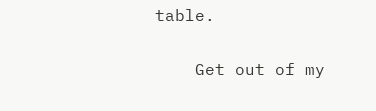table.

    Get out of my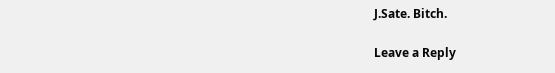J.Sate. Bitch.

Leave a Reply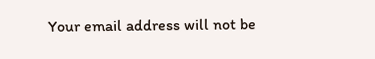Your email address will not be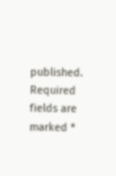published. Required fields are marked *